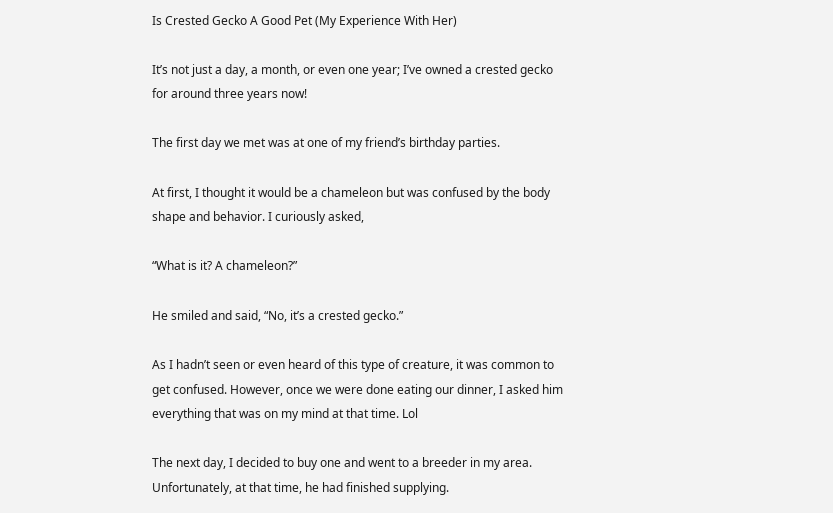Is Crested Gecko A Good Pet (My Experience With Her)

It’s not just a day, a month, or even one year; I’ve owned a crested gecko for around three years now!

The first day we met was at one of my friend’s birthday parties.

At first, I thought it would be a chameleon but was confused by the body shape and behavior. I curiously asked,

“What is it? A chameleon?”

He smiled and said, “No, it’s a crested gecko.”

As I hadn’t seen or even heard of this type of creature, it was common to get confused. However, once we were done eating our dinner, I asked him everything that was on my mind at that time. Lol

The next day, I decided to buy one and went to a breeder in my area. Unfortunately, at that time, he had finished supplying.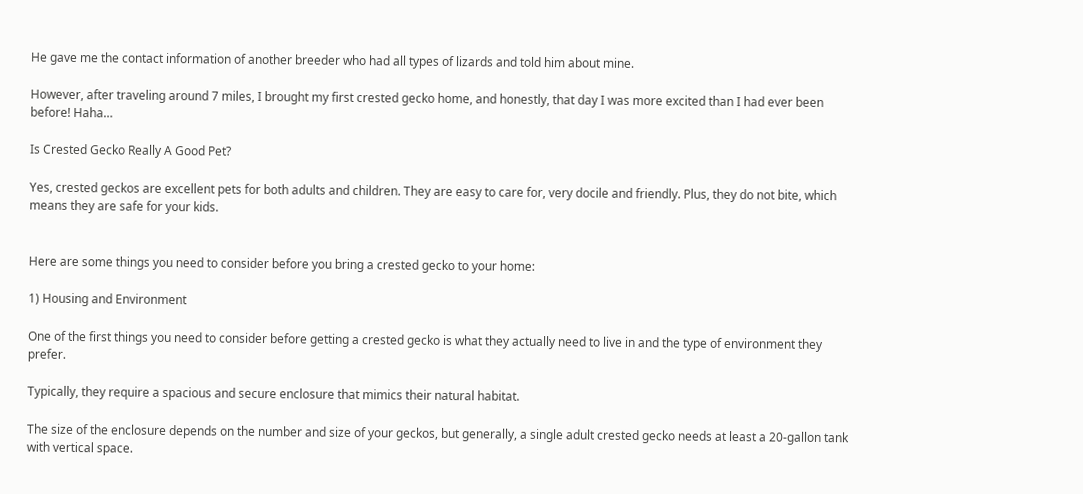He gave me the contact information of another breeder who had all types of lizards and told him about mine.

However, after traveling around 7 miles, I brought my first crested gecko home, and honestly, that day I was more excited than I had ever been before! Haha…

Is Crested Gecko Really A Good Pet?

Yes, crested geckos are excellent pets for both adults and children. They are easy to care for, very docile and friendly. Plus, they do not bite, which means they are safe for your kids.


Here are some things you need to consider before you bring a crested gecko to your home:

1) Housing and Environment

One of the first things you need to consider before getting a crested gecko is what they actually need to live in and the type of environment they prefer.

Typically, they require a spacious and secure enclosure that mimics their natural habitat.

The size of the enclosure depends on the number and size of your geckos, but generally, a single adult crested gecko needs at least a 20-gallon tank with vertical space.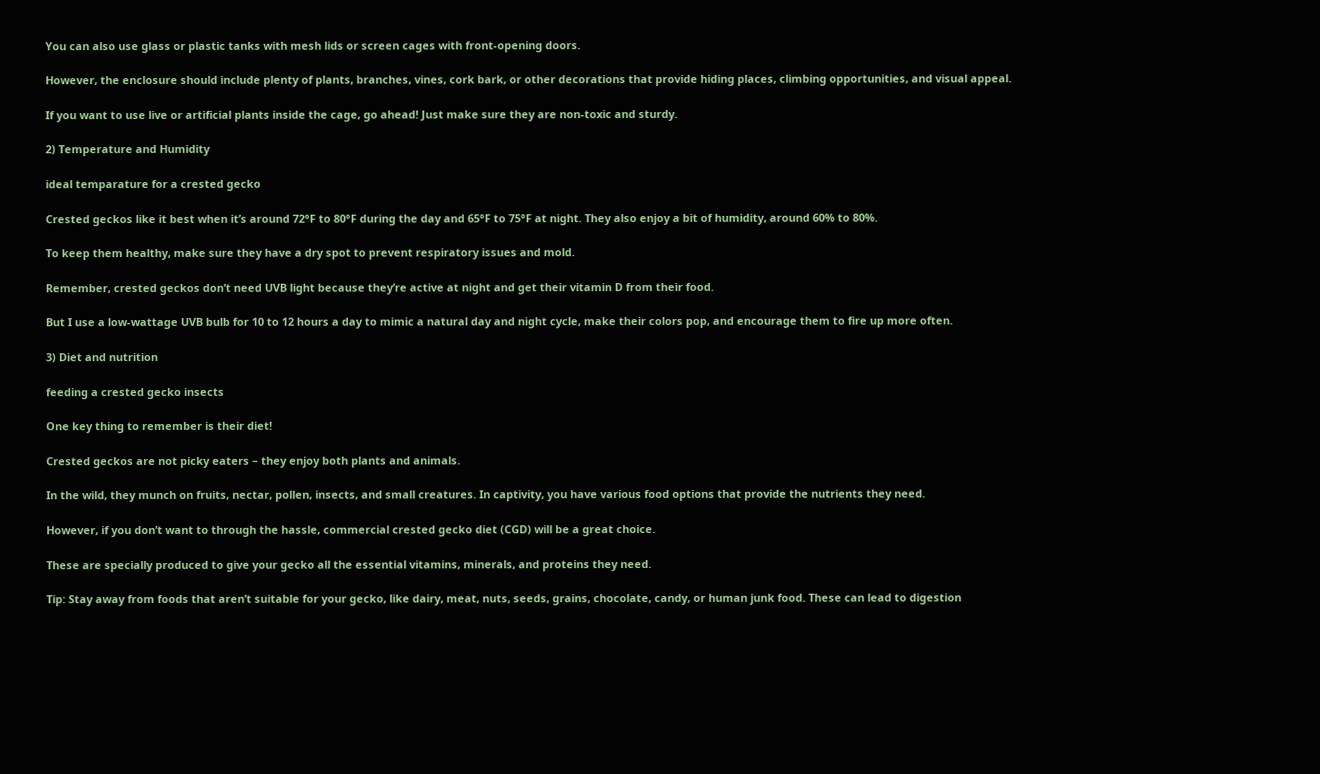You can also use glass or plastic tanks with mesh lids or screen cages with front-opening doors.

However, the enclosure should include plenty of plants, branches, vines, cork bark, or other decorations that provide hiding places, climbing opportunities, and visual appeal.

If you want to use live or artificial plants inside the cage, go ahead! Just make sure they are non-toxic and sturdy.

2) Temperature and Humidity

ideal temparature for a crested gecko

Crested geckos like it best when it’s around 72°F to 80°F during the day and 65°F to 75°F at night. They also enjoy a bit of humidity, around 60% to 80%.

To keep them healthy, make sure they have a dry spot to prevent respiratory issues and mold.

Remember, crested geckos don’t need UVB light because they’re active at night and get their vitamin D from their food.

But I use a low-wattage UVB bulb for 10 to 12 hours a day to mimic a natural day and night cycle, make their colors pop, and encourage them to fire up more often.

3) Diet and nutrition

feeding a crested gecko insects

One key thing to remember is their diet!

Crested geckos are not picky eaters – they enjoy both plants and animals.

In the wild, they munch on fruits, nectar, pollen, insects, and small creatures. In captivity, you have various food options that provide the nutrients they need.

However, if you don’t want to through the hassle, commercial crested gecko diet (CGD) will be a great choice.

These are specially produced to give your gecko all the essential vitamins, minerals, and proteins they need.

Tip: Stay away from foods that aren’t suitable for your gecko, like dairy, meat, nuts, seeds, grains, chocolate, candy, or human junk food. These can lead to digestion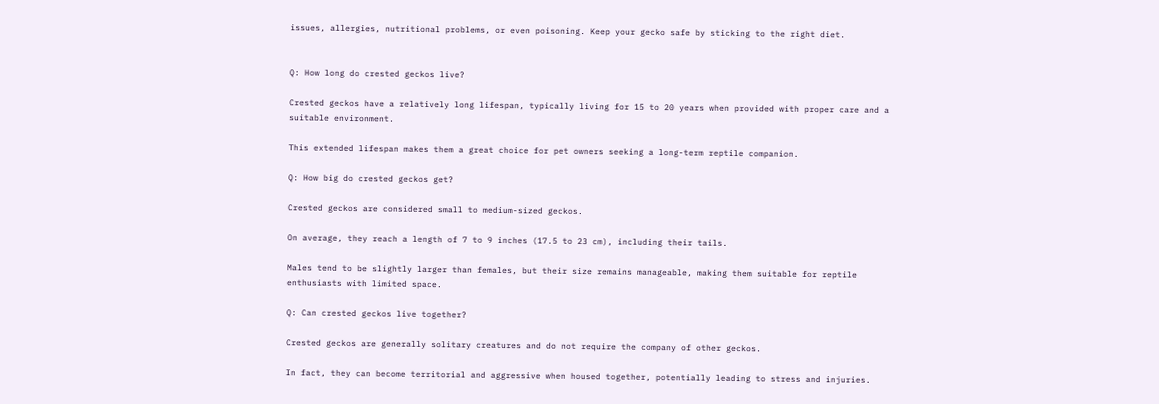issues, allergies, nutritional problems, or even poisoning. Keep your gecko safe by sticking to the right diet.


Q: How long do crested geckos live?

Crested geckos have a relatively long lifespan, typically living for 15 to 20 years when provided with proper care and a suitable environment.

This extended lifespan makes them a great choice for pet owners seeking a long-term reptile companion.

Q: How big do crested geckos get?

Crested geckos are considered small to medium-sized geckos.

On average, they reach a length of 7 to 9 inches (17.5 to 23 cm), including their tails.

Males tend to be slightly larger than females, but their size remains manageable, making them suitable for reptile enthusiasts with limited space.

Q: Can crested geckos live together?

Crested geckos are generally solitary creatures and do not require the company of other geckos.

In fact, they can become territorial and aggressive when housed together, potentially leading to stress and injuries.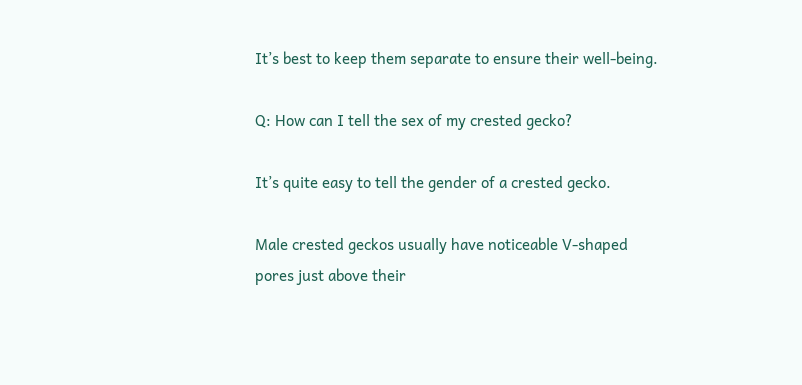It’s best to keep them separate to ensure their well-being.

Q: How can I tell the sex of my crested gecko?

It’s quite easy to tell the gender of a crested gecko.

Male crested geckos usually have noticeable V-shaped pores just above their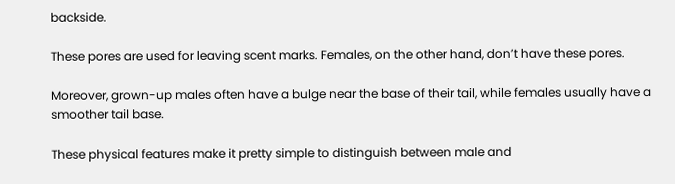backside.

These pores are used for leaving scent marks. Females, on the other hand, don’t have these pores.

Moreover, grown-up males often have a bulge near the base of their tail, while females usually have a smoother tail base.

These physical features make it pretty simple to distinguish between male and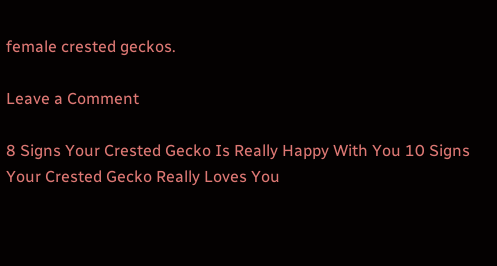female crested geckos.

Leave a Comment

8 Signs Your Crested Gecko Is Really Happy With You 10 Signs Your Crested Gecko Really Loves You